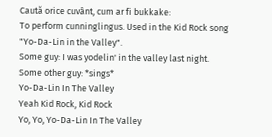Caută orice cuvânt, cum ar fi bukkake:
To perform cunninglingus. Used in the Kid Rock song "Yo-Da-Lin in the Valley".
Some guy: I was yodelin' in the valley last night.
Some other guy: *sings*
Yo-Da-Lin In The Valley
Yeah Kid Rock, Kid Rock
Yo, Yo, Yo-Da-Lin In The Valley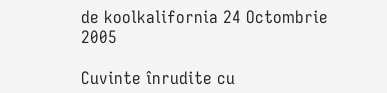de koolkalifornia 24 Octombrie 2005

Cuvinte înrudite cu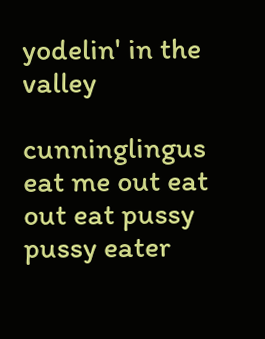yodelin' in the valley

cunninglingus eat me out eat out eat pussy pussy eater